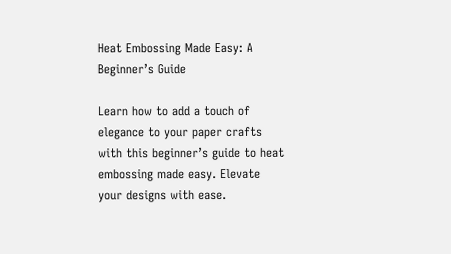Heat Embossing Made Easy: A Beginner’s Guide

Learn how to add a touch of elegance to your paper crafts with this beginner’s guide to heat embossing made easy. Elevate your designs with ease.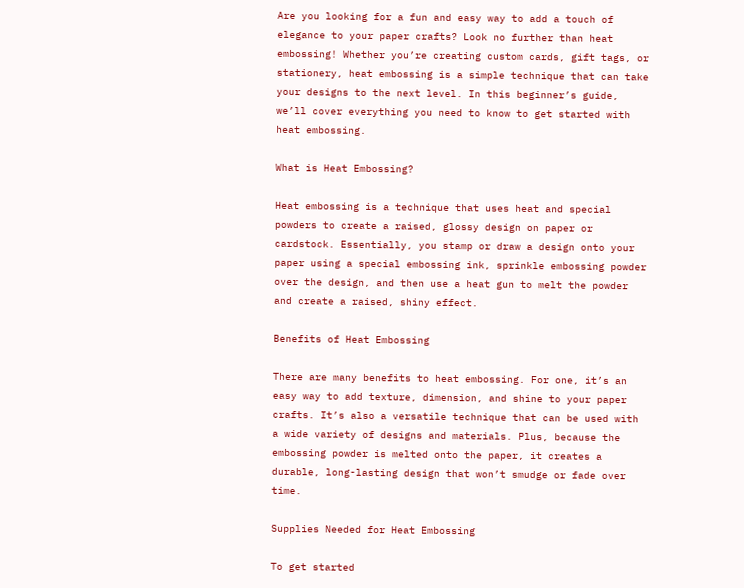Are you looking for a fun and easy way to add a touch of elegance to your paper crafts? Look no further than heat embossing! Whether you’re creating custom cards, gift tags, or stationery, heat embossing is a simple technique that can take your designs to the next level. In this beginner’s guide, we’ll cover everything you need to know to get started with heat embossing.

What is Heat Embossing?

Heat embossing is a technique that uses heat and special powders to create a raised, glossy design on paper or cardstock. Essentially, you stamp or draw a design onto your paper using a special embossing ink, sprinkle embossing powder over the design, and then use a heat gun to melt the powder and create a raised, shiny effect.

Benefits of Heat Embossing

There are many benefits to heat embossing. For one, it’s an easy way to add texture, dimension, and shine to your paper crafts. It’s also a versatile technique that can be used with a wide variety of designs and materials. Plus, because the embossing powder is melted onto the paper, it creates a durable, long-lasting design that won’t smudge or fade over time.

Supplies Needed for Heat Embossing

To get started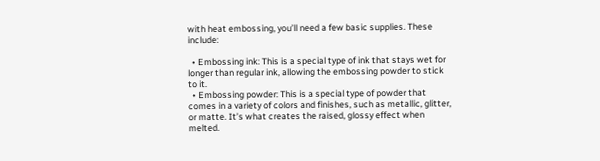with heat embossing, you’ll need a few basic supplies. These include:

  • Embossing ink: This is a special type of ink that stays wet for longer than regular ink, allowing the embossing powder to stick to it.
  • Embossing powder: This is a special type of powder that comes in a variety of colors and finishes, such as metallic, glitter, or matte. It’s what creates the raised, glossy effect when melted.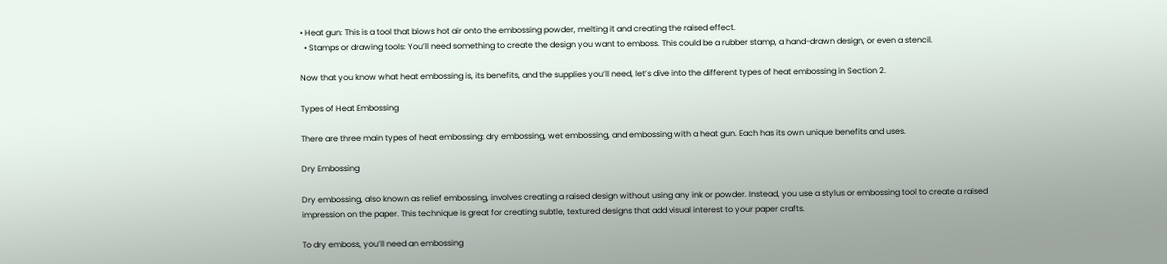• Heat gun: This is a tool that blows hot air onto the embossing powder, melting it and creating the raised effect.
  • Stamps or drawing tools: You’ll need something to create the design you want to emboss. This could be a rubber stamp, a hand-drawn design, or even a stencil.

Now that you know what heat embossing is, its benefits, and the supplies you’ll need, let’s dive into the different types of heat embossing in Section 2.

Types of Heat Embossing

There are three main types of heat embossing: dry embossing, wet embossing, and embossing with a heat gun. Each has its own unique benefits and uses.

Dry Embossing

Dry embossing, also known as relief embossing, involves creating a raised design without using any ink or powder. Instead, you use a stylus or embossing tool to create a raised impression on the paper. This technique is great for creating subtle, textured designs that add visual interest to your paper crafts.

To dry emboss, you’ll need an embossing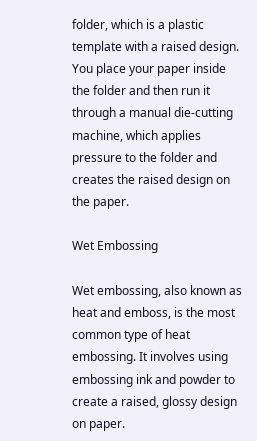folder, which is a plastic template with a raised design. You place your paper inside the folder and then run it through a manual die-cutting machine, which applies pressure to the folder and creates the raised design on the paper.

Wet Embossing

Wet embossing, also known as heat and emboss, is the most common type of heat embossing. It involves using embossing ink and powder to create a raised, glossy design on paper.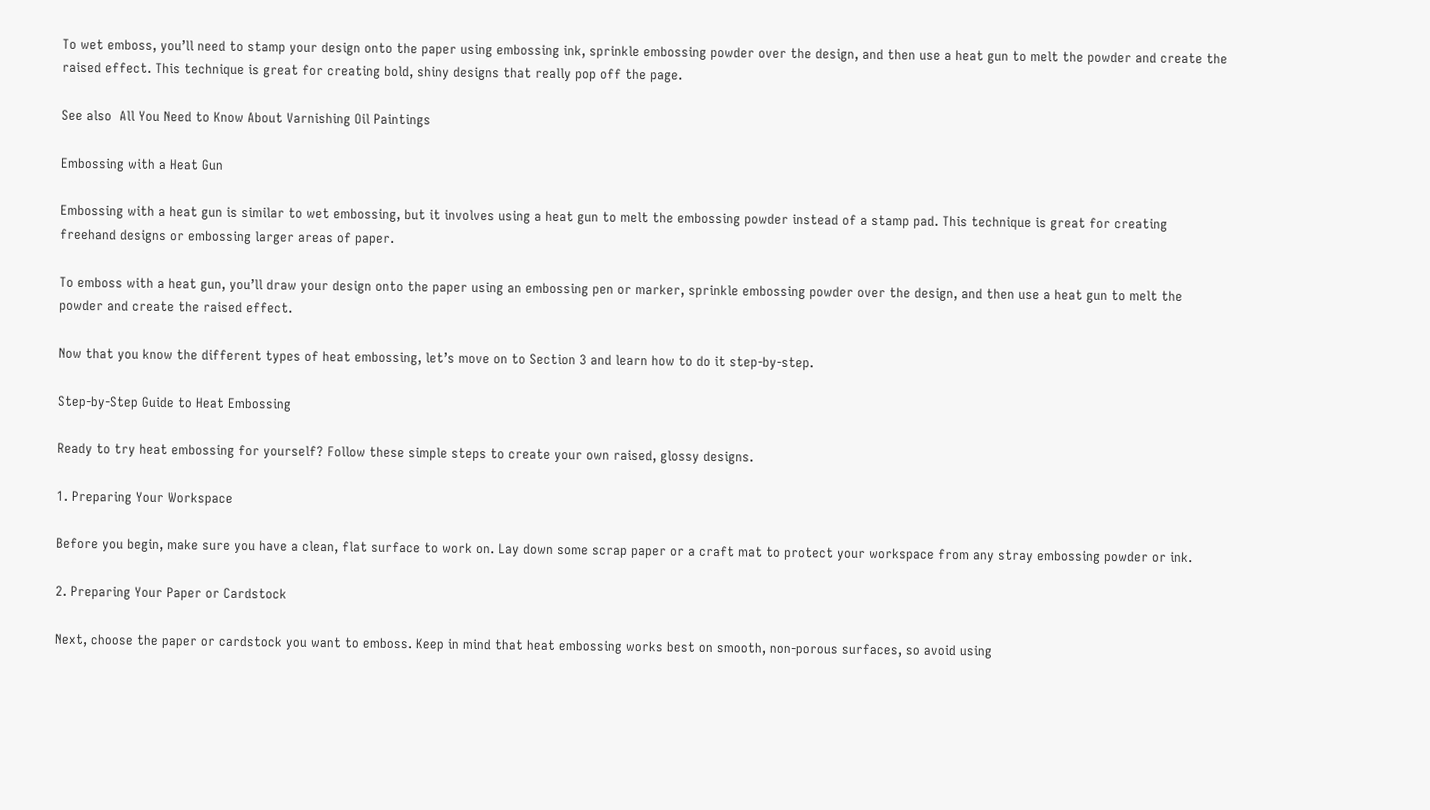To wet emboss, you’ll need to stamp your design onto the paper using embossing ink, sprinkle embossing powder over the design, and then use a heat gun to melt the powder and create the raised effect. This technique is great for creating bold, shiny designs that really pop off the page.

See also  All You Need to Know About Varnishing Oil Paintings

Embossing with a Heat Gun

Embossing with a heat gun is similar to wet embossing, but it involves using a heat gun to melt the embossing powder instead of a stamp pad. This technique is great for creating freehand designs or embossing larger areas of paper.

To emboss with a heat gun, you’ll draw your design onto the paper using an embossing pen or marker, sprinkle embossing powder over the design, and then use a heat gun to melt the powder and create the raised effect.

Now that you know the different types of heat embossing, let’s move on to Section 3 and learn how to do it step-by-step.

Step-by-Step Guide to Heat Embossing

Ready to try heat embossing for yourself? Follow these simple steps to create your own raised, glossy designs.

1. Preparing Your Workspace

Before you begin, make sure you have a clean, flat surface to work on. Lay down some scrap paper or a craft mat to protect your workspace from any stray embossing powder or ink.

2. Preparing Your Paper or Cardstock

Next, choose the paper or cardstock you want to emboss. Keep in mind that heat embossing works best on smooth, non-porous surfaces, so avoid using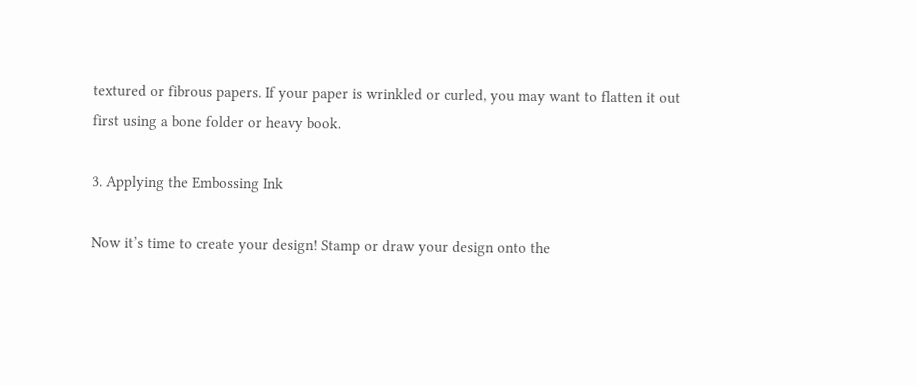textured or fibrous papers. If your paper is wrinkled or curled, you may want to flatten it out first using a bone folder or heavy book.

3. Applying the Embossing Ink

Now it’s time to create your design! Stamp or draw your design onto the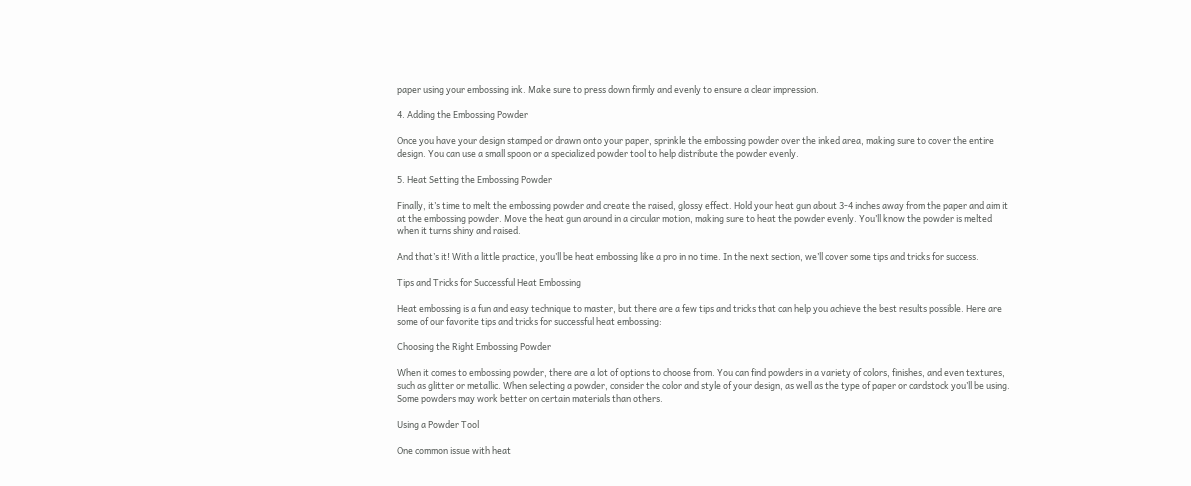paper using your embossing ink. Make sure to press down firmly and evenly to ensure a clear impression.

4. Adding the Embossing Powder

Once you have your design stamped or drawn onto your paper, sprinkle the embossing powder over the inked area, making sure to cover the entire design. You can use a small spoon or a specialized powder tool to help distribute the powder evenly.

5. Heat Setting the Embossing Powder

Finally, it’s time to melt the embossing powder and create the raised, glossy effect. Hold your heat gun about 3-4 inches away from the paper and aim it at the embossing powder. Move the heat gun around in a circular motion, making sure to heat the powder evenly. You’ll know the powder is melted when it turns shiny and raised.

And that’s it! With a little practice, you’ll be heat embossing like a pro in no time. In the next section, we’ll cover some tips and tricks for success.

Tips and Tricks for Successful Heat Embossing

Heat embossing is a fun and easy technique to master, but there are a few tips and tricks that can help you achieve the best results possible. Here are some of our favorite tips and tricks for successful heat embossing:

Choosing the Right Embossing Powder

When it comes to embossing powder, there are a lot of options to choose from. You can find powders in a variety of colors, finishes, and even textures, such as glitter or metallic. When selecting a powder, consider the color and style of your design, as well as the type of paper or cardstock you’ll be using. Some powders may work better on certain materials than others.

Using a Powder Tool

One common issue with heat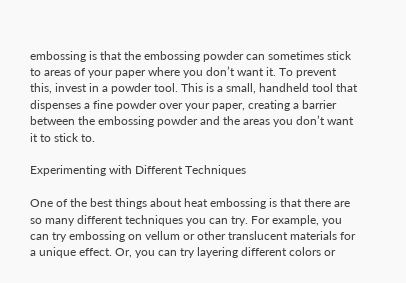embossing is that the embossing powder can sometimes stick to areas of your paper where you don’t want it. To prevent this, invest in a powder tool. This is a small, handheld tool that dispenses a fine powder over your paper, creating a barrier between the embossing powder and the areas you don’t want it to stick to.

Experimenting with Different Techniques

One of the best things about heat embossing is that there are so many different techniques you can try. For example, you can try embossing on vellum or other translucent materials for a unique effect. Or, you can try layering different colors or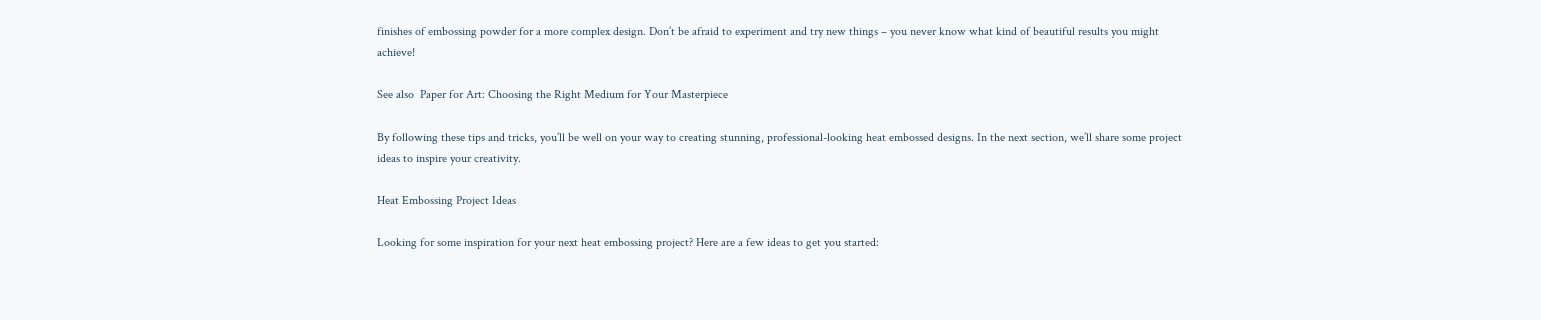finishes of embossing powder for a more complex design. Don’t be afraid to experiment and try new things – you never know what kind of beautiful results you might achieve!

See also  Paper for Art: Choosing the Right Medium for Your Masterpiece

By following these tips and tricks, you’ll be well on your way to creating stunning, professional-looking heat embossed designs. In the next section, we’ll share some project ideas to inspire your creativity.

Heat Embossing Project Ideas

Looking for some inspiration for your next heat embossing project? Here are a few ideas to get you started: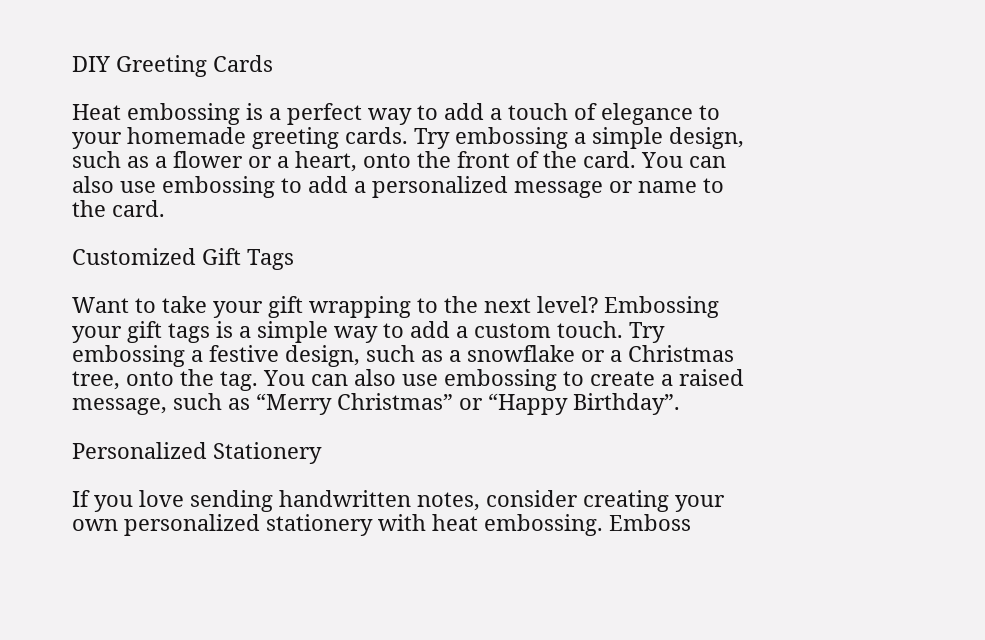DIY Greeting Cards

Heat embossing is a perfect way to add a touch of elegance to your homemade greeting cards. Try embossing a simple design, such as a flower or a heart, onto the front of the card. You can also use embossing to add a personalized message or name to the card.

Customized Gift Tags

Want to take your gift wrapping to the next level? Embossing your gift tags is a simple way to add a custom touch. Try embossing a festive design, such as a snowflake or a Christmas tree, onto the tag. You can also use embossing to create a raised message, such as “Merry Christmas” or “Happy Birthday”.

Personalized Stationery

If you love sending handwritten notes, consider creating your own personalized stationery with heat embossing. Emboss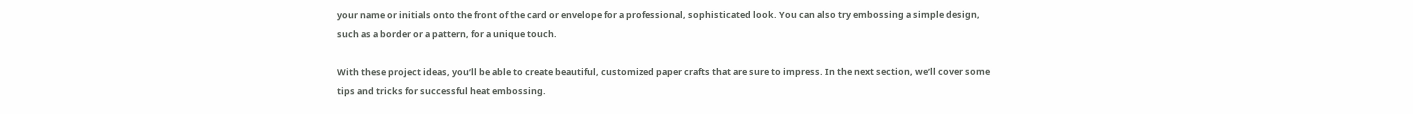your name or initials onto the front of the card or envelope for a professional, sophisticated look. You can also try embossing a simple design, such as a border or a pattern, for a unique touch.

With these project ideas, you’ll be able to create beautiful, customized paper crafts that are sure to impress. In the next section, we’ll cover some tips and tricks for successful heat embossing.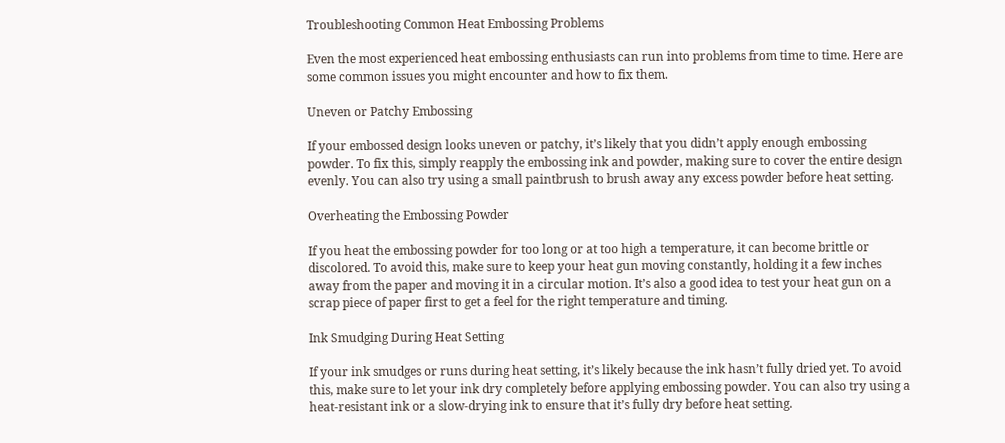Troubleshooting Common Heat Embossing Problems

Even the most experienced heat embossing enthusiasts can run into problems from time to time. Here are some common issues you might encounter and how to fix them.

Uneven or Patchy Embossing

If your embossed design looks uneven or patchy, it’s likely that you didn’t apply enough embossing powder. To fix this, simply reapply the embossing ink and powder, making sure to cover the entire design evenly. You can also try using a small paintbrush to brush away any excess powder before heat setting.

Overheating the Embossing Powder

If you heat the embossing powder for too long or at too high a temperature, it can become brittle or discolored. To avoid this, make sure to keep your heat gun moving constantly, holding it a few inches away from the paper and moving it in a circular motion. It’s also a good idea to test your heat gun on a scrap piece of paper first to get a feel for the right temperature and timing.

Ink Smudging During Heat Setting

If your ink smudges or runs during heat setting, it’s likely because the ink hasn’t fully dried yet. To avoid this, make sure to let your ink dry completely before applying embossing powder. You can also try using a heat-resistant ink or a slow-drying ink to ensure that it’s fully dry before heat setting.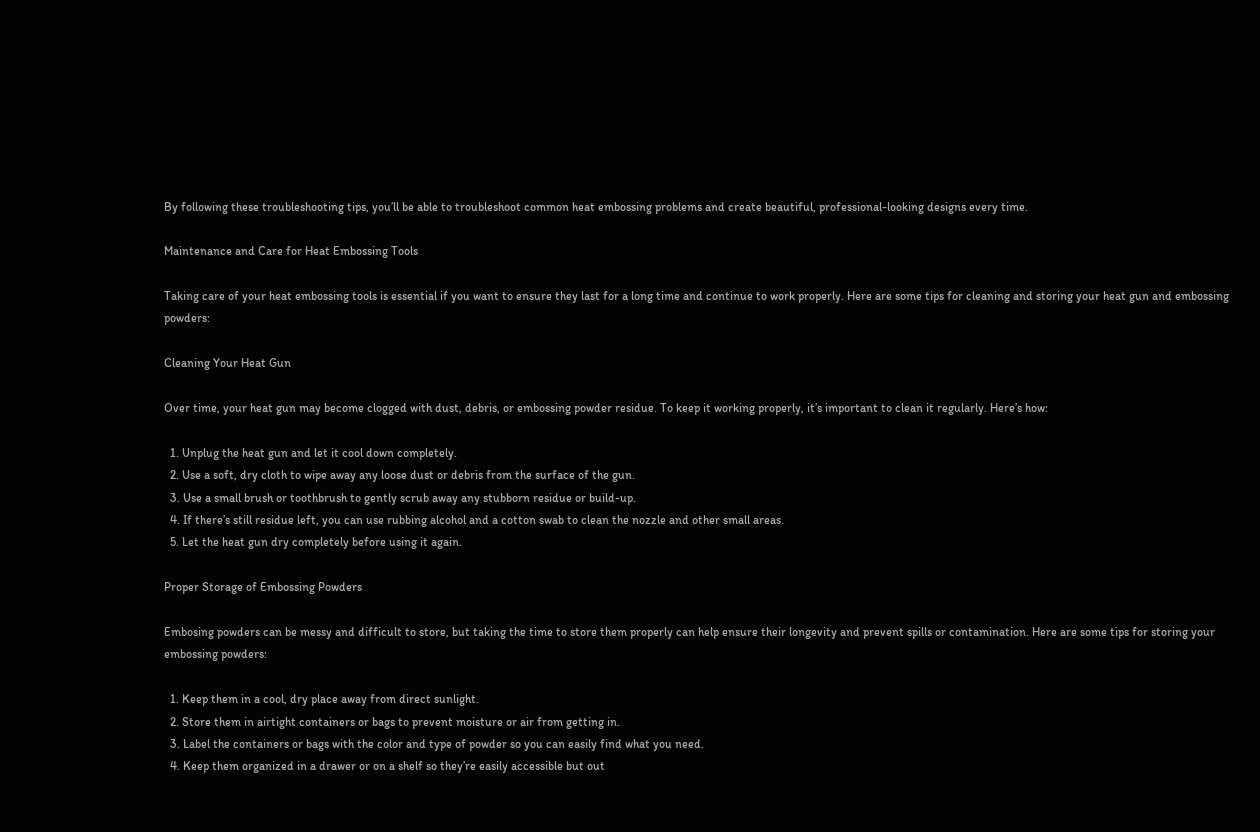By following these troubleshooting tips, you’ll be able to troubleshoot common heat embossing problems and create beautiful, professional-looking designs every time.

Maintenance and Care for Heat Embossing Tools

Taking care of your heat embossing tools is essential if you want to ensure they last for a long time and continue to work properly. Here are some tips for cleaning and storing your heat gun and embossing powders:

Cleaning Your Heat Gun

Over time, your heat gun may become clogged with dust, debris, or embossing powder residue. To keep it working properly, it’s important to clean it regularly. Here’s how:

  1. Unplug the heat gun and let it cool down completely.
  2. Use a soft, dry cloth to wipe away any loose dust or debris from the surface of the gun.
  3. Use a small brush or toothbrush to gently scrub away any stubborn residue or build-up.
  4. If there’s still residue left, you can use rubbing alcohol and a cotton swab to clean the nozzle and other small areas.
  5. Let the heat gun dry completely before using it again.

Proper Storage of Embossing Powders

Embosing powders can be messy and difficult to store, but taking the time to store them properly can help ensure their longevity and prevent spills or contamination. Here are some tips for storing your embossing powders:

  1. Keep them in a cool, dry place away from direct sunlight.
  2. Store them in airtight containers or bags to prevent moisture or air from getting in.
  3. Label the containers or bags with the color and type of powder so you can easily find what you need.
  4. Keep them organized in a drawer or on a shelf so they’re easily accessible but out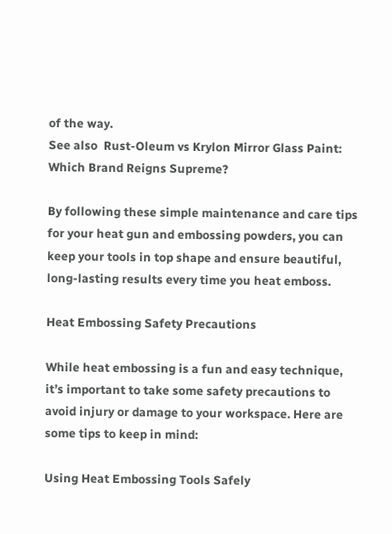of the way.
See also  Rust-Oleum vs Krylon Mirror Glass Paint: Which Brand Reigns Supreme?

By following these simple maintenance and care tips for your heat gun and embossing powders, you can keep your tools in top shape and ensure beautiful, long-lasting results every time you heat emboss.

Heat Embossing Safety Precautions

While heat embossing is a fun and easy technique, it’s important to take some safety precautions to avoid injury or damage to your workspace. Here are some tips to keep in mind:

Using Heat Embossing Tools Safely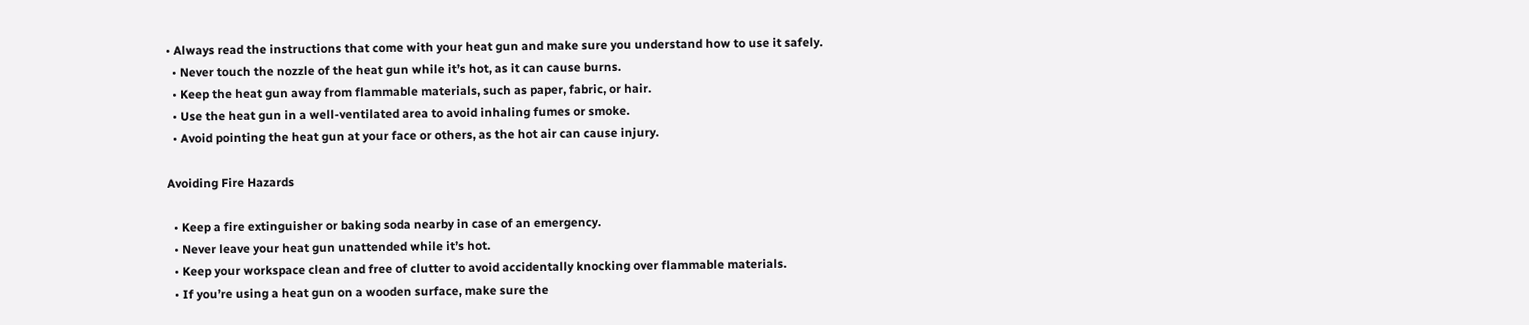• Always read the instructions that come with your heat gun and make sure you understand how to use it safely.
  • Never touch the nozzle of the heat gun while it’s hot, as it can cause burns.
  • Keep the heat gun away from flammable materials, such as paper, fabric, or hair.
  • Use the heat gun in a well-ventilated area to avoid inhaling fumes or smoke.
  • Avoid pointing the heat gun at your face or others, as the hot air can cause injury.

Avoiding Fire Hazards

  • Keep a fire extinguisher or baking soda nearby in case of an emergency.
  • Never leave your heat gun unattended while it’s hot.
  • Keep your workspace clean and free of clutter to avoid accidentally knocking over flammable materials.
  • If you’re using a heat gun on a wooden surface, make sure the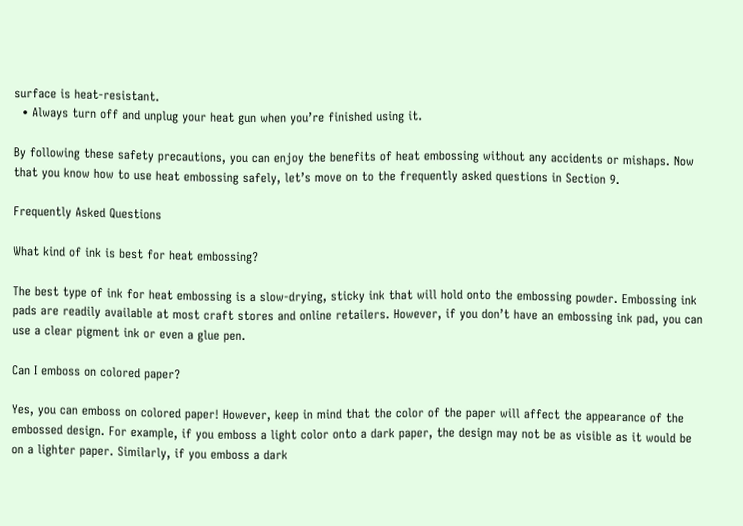surface is heat-resistant.
  • Always turn off and unplug your heat gun when you’re finished using it.

By following these safety precautions, you can enjoy the benefits of heat embossing without any accidents or mishaps. Now that you know how to use heat embossing safely, let’s move on to the frequently asked questions in Section 9.

Frequently Asked Questions

What kind of ink is best for heat embossing?

The best type of ink for heat embossing is a slow-drying, sticky ink that will hold onto the embossing powder. Embossing ink pads are readily available at most craft stores and online retailers. However, if you don’t have an embossing ink pad, you can use a clear pigment ink or even a glue pen.

Can I emboss on colored paper?

Yes, you can emboss on colored paper! However, keep in mind that the color of the paper will affect the appearance of the embossed design. For example, if you emboss a light color onto a dark paper, the design may not be as visible as it would be on a lighter paper. Similarly, if you emboss a dark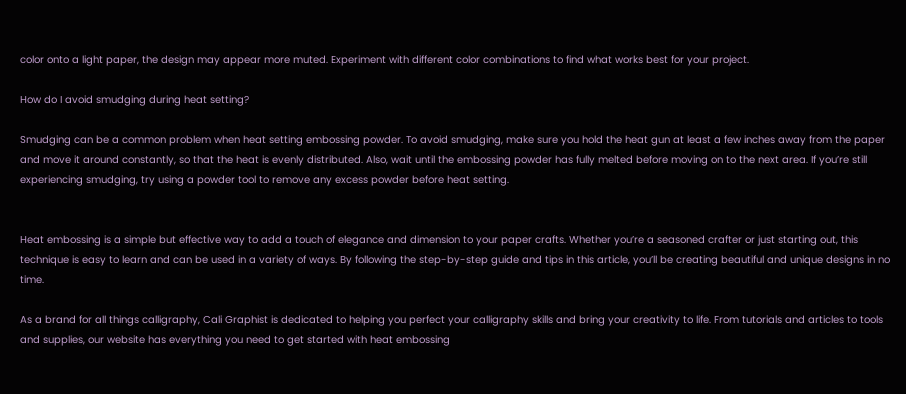color onto a light paper, the design may appear more muted. Experiment with different color combinations to find what works best for your project.

How do I avoid smudging during heat setting?

Smudging can be a common problem when heat setting embossing powder. To avoid smudging, make sure you hold the heat gun at least a few inches away from the paper and move it around constantly, so that the heat is evenly distributed. Also, wait until the embossing powder has fully melted before moving on to the next area. If you’re still experiencing smudging, try using a powder tool to remove any excess powder before heat setting.


Heat embossing is a simple but effective way to add a touch of elegance and dimension to your paper crafts. Whether you’re a seasoned crafter or just starting out, this technique is easy to learn and can be used in a variety of ways. By following the step-by-step guide and tips in this article, you’ll be creating beautiful and unique designs in no time.

As a brand for all things calligraphy, Cali Graphist is dedicated to helping you perfect your calligraphy skills and bring your creativity to life. From tutorials and articles to tools and supplies, our website has everything you need to get started with heat embossing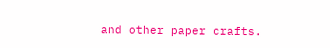and other paper crafts.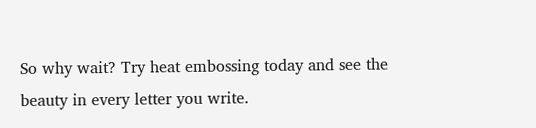So why wait? Try heat embossing today and see the beauty in every letter you write.